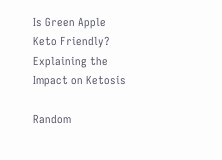Is Green Apple Keto Friendly? Explaining the Impact on Ketosis

Random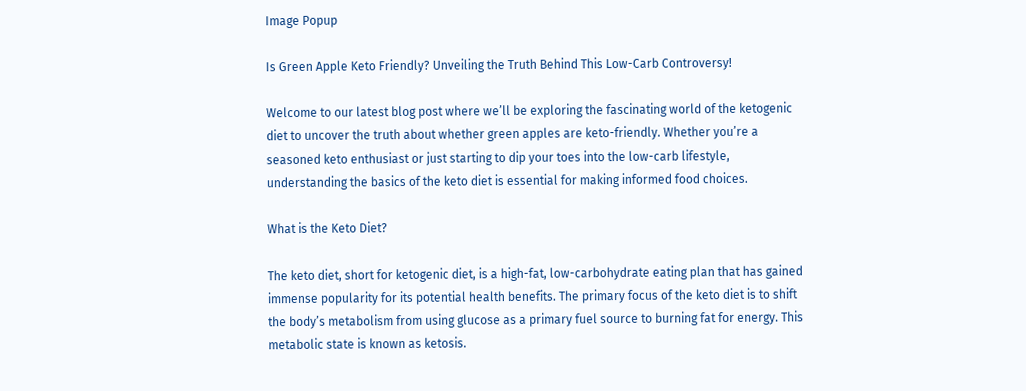Image Popup

Is Green Apple Keto Friendly? Unveiling the Truth Behind This Low-Carb Controversy!

Welcome to our latest blog post where we’ll be exploring the fascinating world of the ketogenic diet to uncover the truth about whether green apples are keto-friendly. Whether you’re a seasoned keto enthusiast or just starting to dip your toes into the low-carb lifestyle, understanding the basics of the keto diet is essential for making informed food choices.

What is the Keto Diet?

The keto diet, short for ketogenic diet, is a high-fat, low-carbohydrate eating plan that has gained immense popularity for its potential health benefits. The primary focus of the keto diet is to shift the body’s metabolism from using glucose as a primary fuel source to burning fat for energy. This metabolic state is known as ketosis.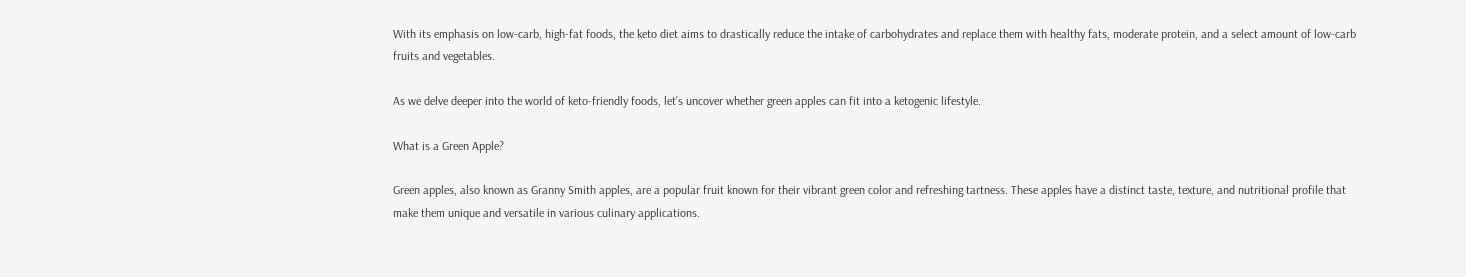With its emphasis on low-carb, high-fat foods, the keto diet aims to drastically reduce the intake of carbohydrates and replace them with healthy fats, moderate protein, and a select amount of low-carb fruits and vegetables.

As we delve deeper into the world of keto-friendly foods, let’s uncover whether green apples can fit into a ketogenic lifestyle.

What is a Green Apple?

Green apples, also known as Granny Smith apples, are a popular fruit known for their vibrant green color and refreshing tartness. These apples have a distinct taste, texture, and nutritional profile that make them unique and versatile in various culinary applications.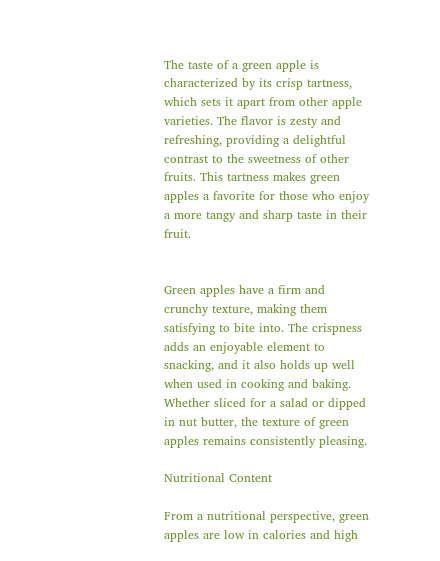The taste of a green apple is characterized by its crisp tartness, which sets it apart from other apple varieties. The flavor is zesty and refreshing, providing a delightful contrast to the sweetness of other fruits. This tartness makes green apples a favorite for those who enjoy a more tangy and sharp taste in their fruit.


Green apples have a firm and crunchy texture, making them satisfying to bite into. The crispness adds an enjoyable element to snacking, and it also holds up well when used in cooking and baking. Whether sliced for a salad or dipped in nut butter, the texture of green apples remains consistently pleasing.

Nutritional Content

From a nutritional perspective, green apples are low in calories and high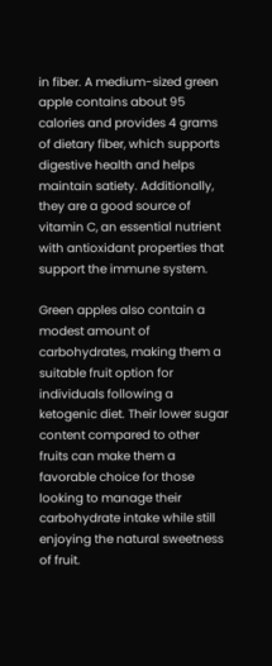in fiber. A medium-sized green apple contains about 95 calories and provides 4 grams of dietary fiber, which supports digestive health and helps maintain satiety. Additionally, they are a good source of vitamin C, an essential nutrient with antioxidant properties that support the immune system.

Green apples also contain a modest amount of carbohydrates, making them a suitable fruit option for individuals following a ketogenic diet. Their lower sugar content compared to other fruits can make them a favorable choice for those looking to manage their carbohydrate intake while still enjoying the natural sweetness of fruit.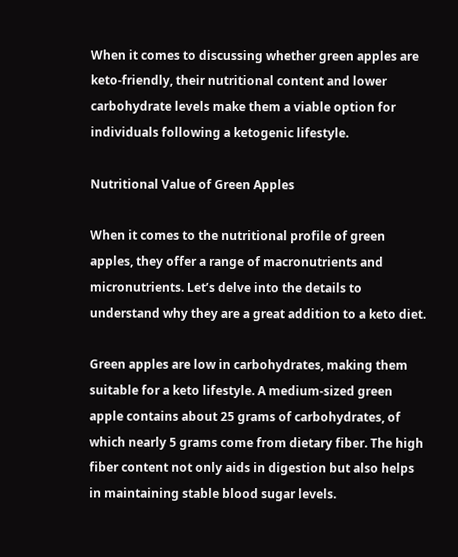When it comes to discussing whether green apples are keto-friendly, their nutritional content and lower carbohydrate levels make them a viable option for individuals following a ketogenic lifestyle.

Nutritional Value of Green Apples

When it comes to the nutritional profile of green apples, they offer a range of macronutrients and micronutrients. Let’s delve into the details to understand why they are a great addition to a keto diet.

Green apples are low in carbohydrates, making them suitable for a keto lifestyle. A medium-sized green apple contains about 25 grams of carbohydrates, of which nearly 5 grams come from dietary fiber. The high fiber content not only aids in digestion but also helps in maintaining stable blood sugar levels.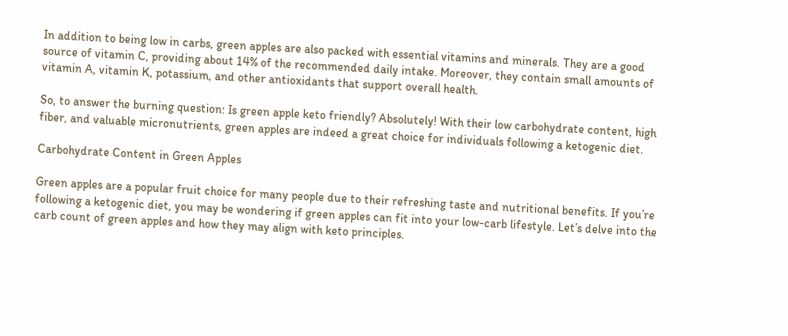In addition to being low in carbs, green apples are also packed with essential vitamins and minerals. They are a good source of vitamin C, providing about 14% of the recommended daily intake. Moreover, they contain small amounts of vitamin A, vitamin K, potassium, and other antioxidants that support overall health.

So, to answer the burning question: Is green apple keto friendly? Absolutely! With their low carbohydrate content, high fiber, and valuable micronutrients, green apples are indeed a great choice for individuals following a ketogenic diet.

Carbohydrate Content in Green Apples

Green apples are a popular fruit choice for many people due to their refreshing taste and nutritional benefits. If you’re following a ketogenic diet, you may be wondering if green apples can fit into your low-carb lifestyle. Let’s delve into the carb count of green apples and how they may align with keto principles.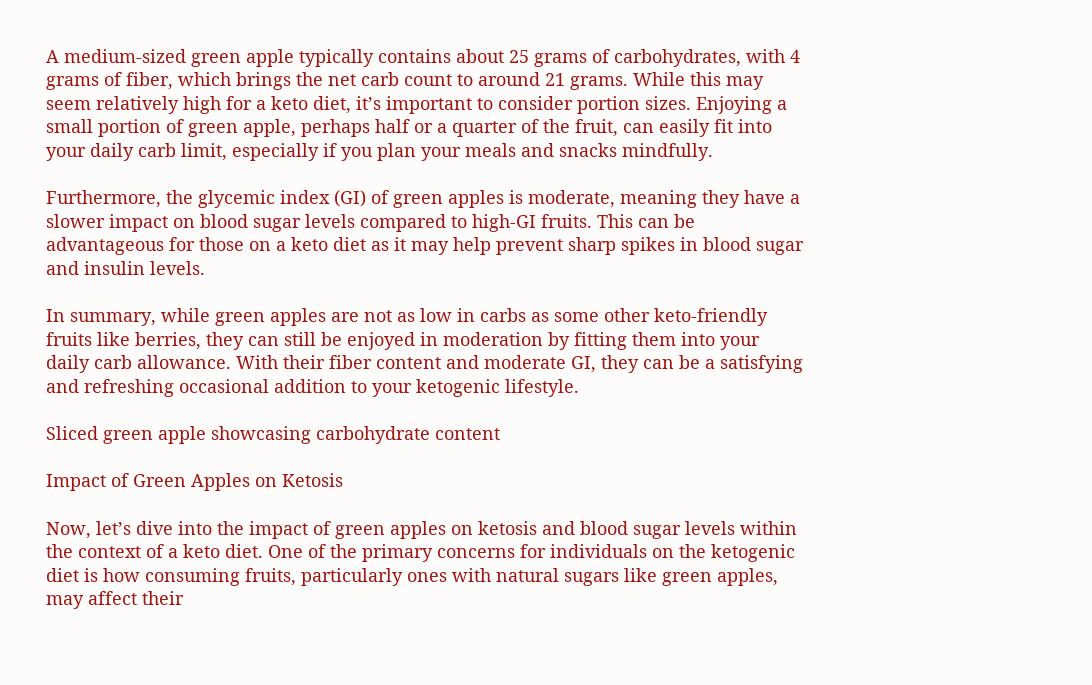A medium-sized green apple typically contains about 25 grams of carbohydrates, with 4 grams of fiber, which brings the net carb count to around 21 grams. While this may seem relatively high for a keto diet, it’s important to consider portion sizes. Enjoying a small portion of green apple, perhaps half or a quarter of the fruit, can easily fit into your daily carb limit, especially if you plan your meals and snacks mindfully.

Furthermore, the glycemic index (GI) of green apples is moderate, meaning they have a slower impact on blood sugar levels compared to high-GI fruits. This can be advantageous for those on a keto diet as it may help prevent sharp spikes in blood sugar and insulin levels.

In summary, while green apples are not as low in carbs as some other keto-friendly fruits like berries, they can still be enjoyed in moderation by fitting them into your daily carb allowance. With their fiber content and moderate GI, they can be a satisfying and refreshing occasional addition to your ketogenic lifestyle.

Sliced green apple showcasing carbohydrate content

Impact of Green Apples on Ketosis

Now, let’s dive into the impact of green apples on ketosis and blood sugar levels within the context of a keto diet. One of the primary concerns for individuals on the ketogenic diet is how consuming fruits, particularly ones with natural sugars like green apples, may affect their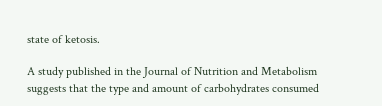state of ketosis.

A study published in the Journal of Nutrition and Metabolism suggests that the type and amount of carbohydrates consumed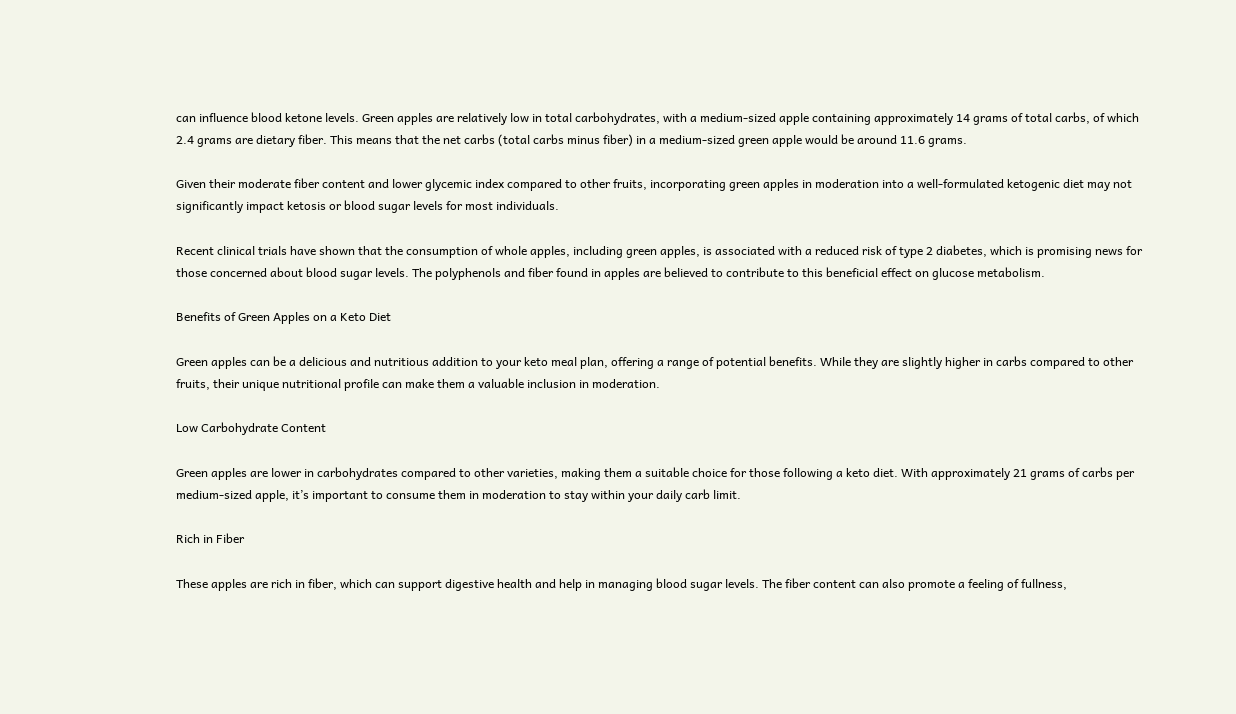can influence blood ketone levels. Green apples are relatively low in total carbohydrates, with a medium-sized apple containing approximately 14 grams of total carbs, of which 2.4 grams are dietary fiber. This means that the net carbs (total carbs minus fiber) in a medium-sized green apple would be around 11.6 grams.

Given their moderate fiber content and lower glycemic index compared to other fruits, incorporating green apples in moderation into a well-formulated ketogenic diet may not significantly impact ketosis or blood sugar levels for most individuals.

Recent clinical trials have shown that the consumption of whole apples, including green apples, is associated with a reduced risk of type 2 diabetes, which is promising news for those concerned about blood sugar levels. The polyphenols and fiber found in apples are believed to contribute to this beneficial effect on glucose metabolism.

Benefits of Green Apples on a Keto Diet

Green apples can be a delicious and nutritious addition to your keto meal plan, offering a range of potential benefits. While they are slightly higher in carbs compared to other fruits, their unique nutritional profile can make them a valuable inclusion in moderation.

Low Carbohydrate Content

Green apples are lower in carbohydrates compared to other varieties, making them a suitable choice for those following a keto diet. With approximately 21 grams of carbs per medium-sized apple, it’s important to consume them in moderation to stay within your daily carb limit.

Rich in Fiber

These apples are rich in fiber, which can support digestive health and help in managing blood sugar levels. The fiber content can also promote a feeling of fullness,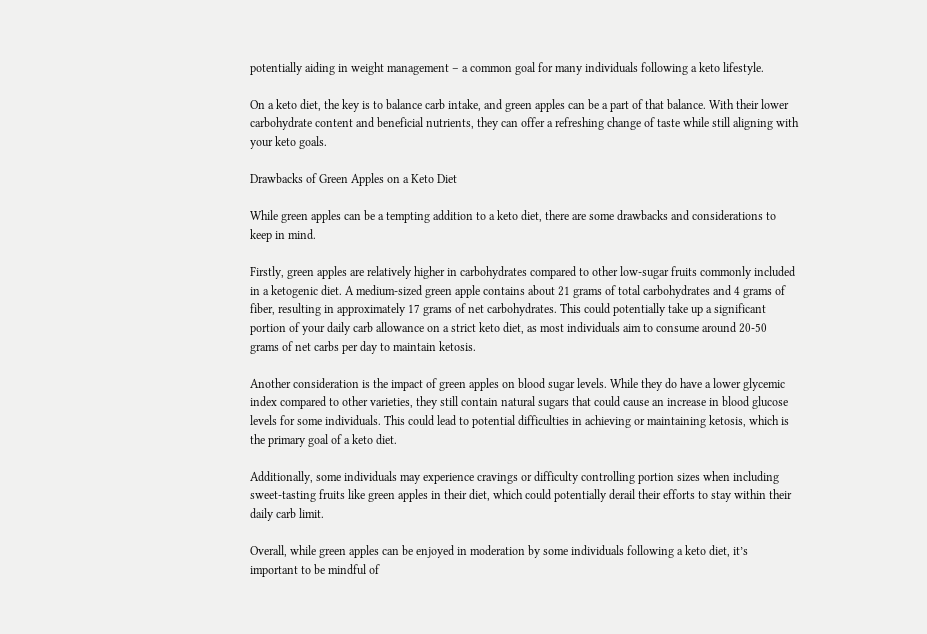potentially aiding in weight management – a common goal for many individuals following a keto lifestyle.

On a keto diet, the key is to balance carb intake, and green apples can be a part of that balance. With their lower carbohydrate content and beneficial nutrients, they can offer a refreshing change of taste while still aligning with your keto goals.

Drawbacks of Green Apples on a Keto Diet

While green apples can be a tempting addition to a keto diet, there are some drawbacks and considerations to keep in mind.

Firstly, green apples are relatively higher in carbohydrates compared to other low-sugar fruits commonly included in a ketogenic diet. A medium-sized green apple contains about 21 grams of total carbohydrates and 4 grams of fiber, resulting in approximately 17 grams of net carbohydrates. This could potentially take up a significant portion of your daily carb allowance on a strict keto diet, as most individuals aim to consume around 20-50 grams of net carbs per day to maintain ketosis.

Another consideration is the impact of green apples on blood sugar levels. While they do have a lower glycemic index compared to other varieties, they still contain natural sugars that could cause an increase in blood glucose levels for some individuals. This could lead to potential difficulties in achieving or maintaining ketosis, which is the primary goal of a keto diet.

Additionally, some individuals may experience cravings or difficulty controlling portion sizes when including sweet-tasting fruits like green apples in their diet, which could potentially derail their efforts to stay within their daily carb limit.

Overall, while green apples can be enjoyed in moderation by some individuals following a keto diet, it’s important to be mindful of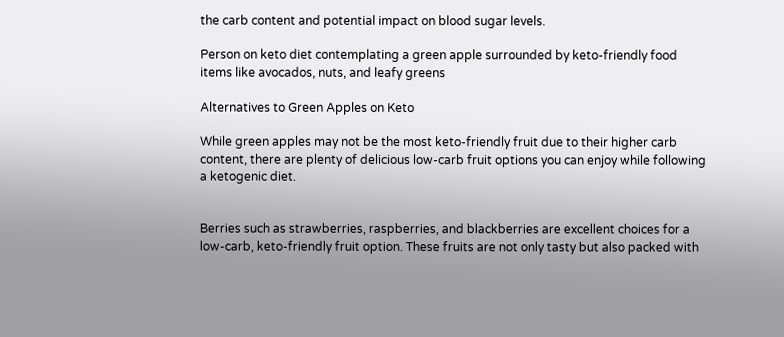the carb content and potential impact on blood sugar levels.

Person on keto diet contemplating a green apple surrounded by keto-friendly food items like avocados, nuts, and leafy greens

Alternatives to Green Apples on Keto

While green apples may not be the most keto-friendly fruit due to their higher carb content, there are plenty of delicious low-carb fruit options you can enjoy while following a ketogenic diet.


Berries such as strawberries, raspberries, and blackberries are excellent choices for a low-carb, keto-friendly fruit option. These fruits are not only tasty but also packed with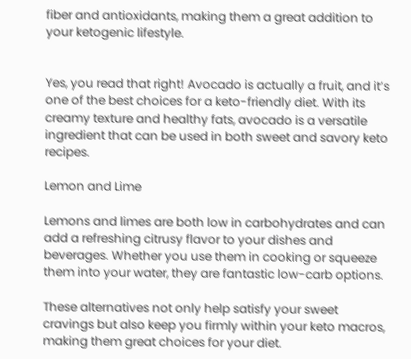fiber and antioxidants, making them a great addition to your ketogenic lifestyle.


Yes, you read that right! Avocado is actually a fruit, and it’s one of the best choices for a keto-friendly diet. With its creamy texture and healthy fats, avocado is a versatile ingredient that can be used in both sweet and savory keto recipes.

Lemon and Lime

Lemons and limes are both low in carbohydrates and can add a refreshing citrusy flavor to your dishes and beverages. Whether you use them in cooking or squeeze them into your water, they are fantastic low-carb options.

These alternatives not only help satisfy your sweet cravings but also keep you firmly within your keto macros, making them great choices for your diet.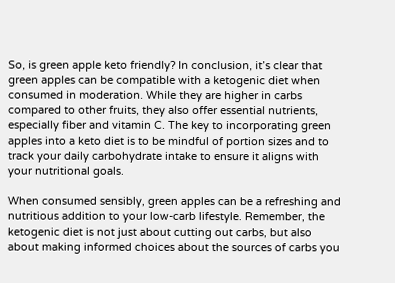So, is green apple keto friendly? In conclusion, it’s clear that green apples can be compatible with a ketogenic diet when consumed in moderation. While they are higher in carbs compared to other fruits, they also offer essential nutrients, especially fiber and vitamin C. The key to incorporating green apples into a keto diet is to be mindful of portion sizes and to track your daily carbohydrate intake to ensure it aligns with your nutritional goals.

When consumed sensibly, green apples can be a refreshing and nutritious addition to your low-carb lifestyle. Remember, the ketogenic diet is not just about cutting out carbs, but also about making informed choices about the sources of carbs you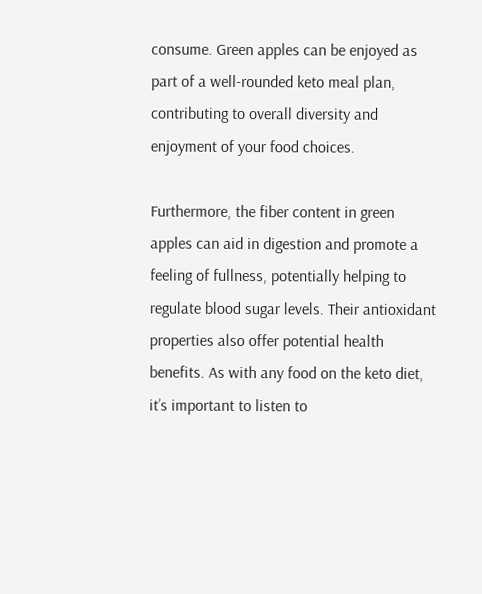consume. Green apples can be enjoyed as part of a well-rounded keto meal plan, contributing to overall diversity and enjoyment of your food choices.

Furthermore, the fiber content in green apples can aid in digestion and promote a feeling of fullness, potentially helping to regulate blood sugar levels. Their antioxidant properties also offer potential health benefits. As with any food on the keto diet, it’s important to listen to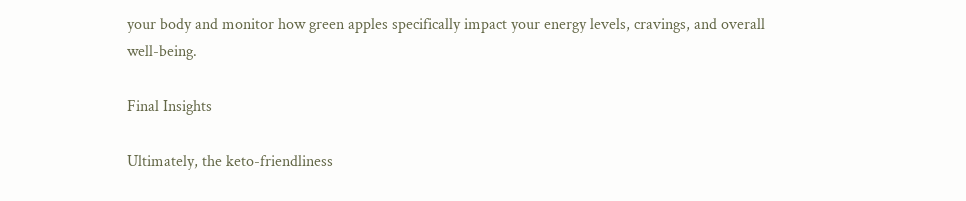your body and monitor how green apples specifically impact your energy levels, cravings, and overall well-being.

Final Insights

Ultimately, the keto-friendliness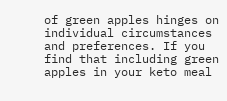of green apples hinges on individual circumstances and preferences. If you find that including green apples in your keto meal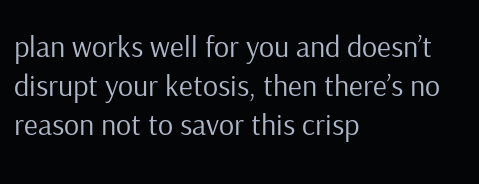plan works well for you and doesn’t disrupt your ketosis, then there’s no reason not to savor this crisp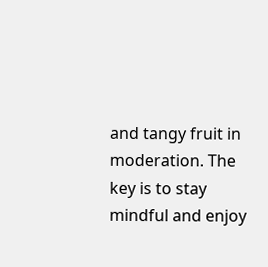and tangy fruit in moderation. The key is to stay mindful and enjoy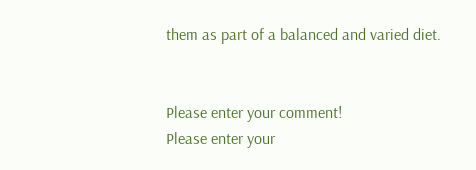them as part of a balanced and varied diet.


Please enter your comment!
Please enter your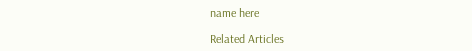name here

Related Articles